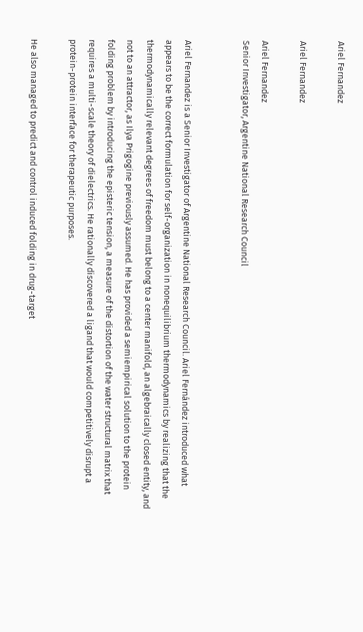Ariel Fernandez

Ariel Fernandez

Ariel Fernandez
Senior Investigator, Argentine National Research Council


Ariel Fernandez is a Senior Investigator of Argentine National Research Council. Ariel Fernández introduced what appears to be the correct formulation for self-organization in nonequilibrium thermodynamics by realizing that the thermodynamically relevant degrees of freedom must belong to a center manifold, an algebraically closed entity, and not to an attractor, as Ilya Prigogine previously assumed. He has provided a semiempirical solution to the protein folding problem by introducing the episteric tension, a measure of the distortion of the water structural matrix that requires a multi-scale theory of dielectrics. He rationally discovered a ligand that would competitively disrupt a protein-protein interface for therapeutic purposes.

He also managed to predict and control induced folding in drug-target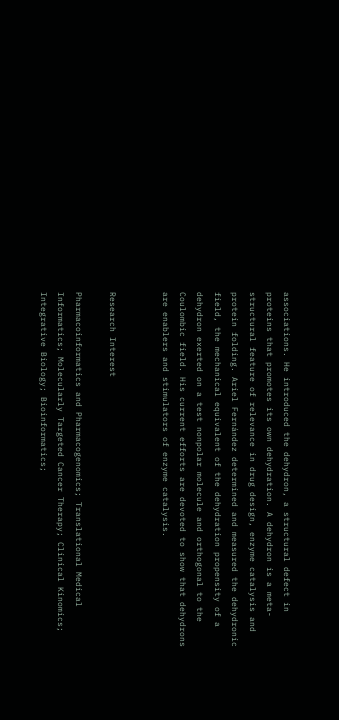associations. He introduced the dehydron, a structural defect in proteins that promotes its own dehydration. A dehydron is a meta-structural feature of relevance in drug design, enzyme catalysis and protein folding. Ariel Fernández determined and measured the dehydronic field, the mechanical equivalent of the dehydration propensity of a dehydron exerted on a test nonpolar molecule and orthogonal to the Coulombic field. His current efforts are devoted to show that dehydrons are enablers and stimulators of enzyme catalysis.


Research Interest

Pharmacoinformatics and Pharmacogenomics; Translational Medical Informatics; Molecularly Targeted Cancer Therapy; Clinical Kinomics; Integrative Biology; Bioinformatics;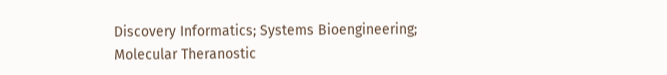Discovery Informatics; Systems Bioengineering; Molecular Theranostic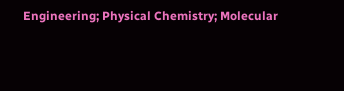Engineering; Physical Chemistry; Molecular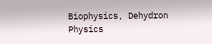Biophysics, Dehydron Physics